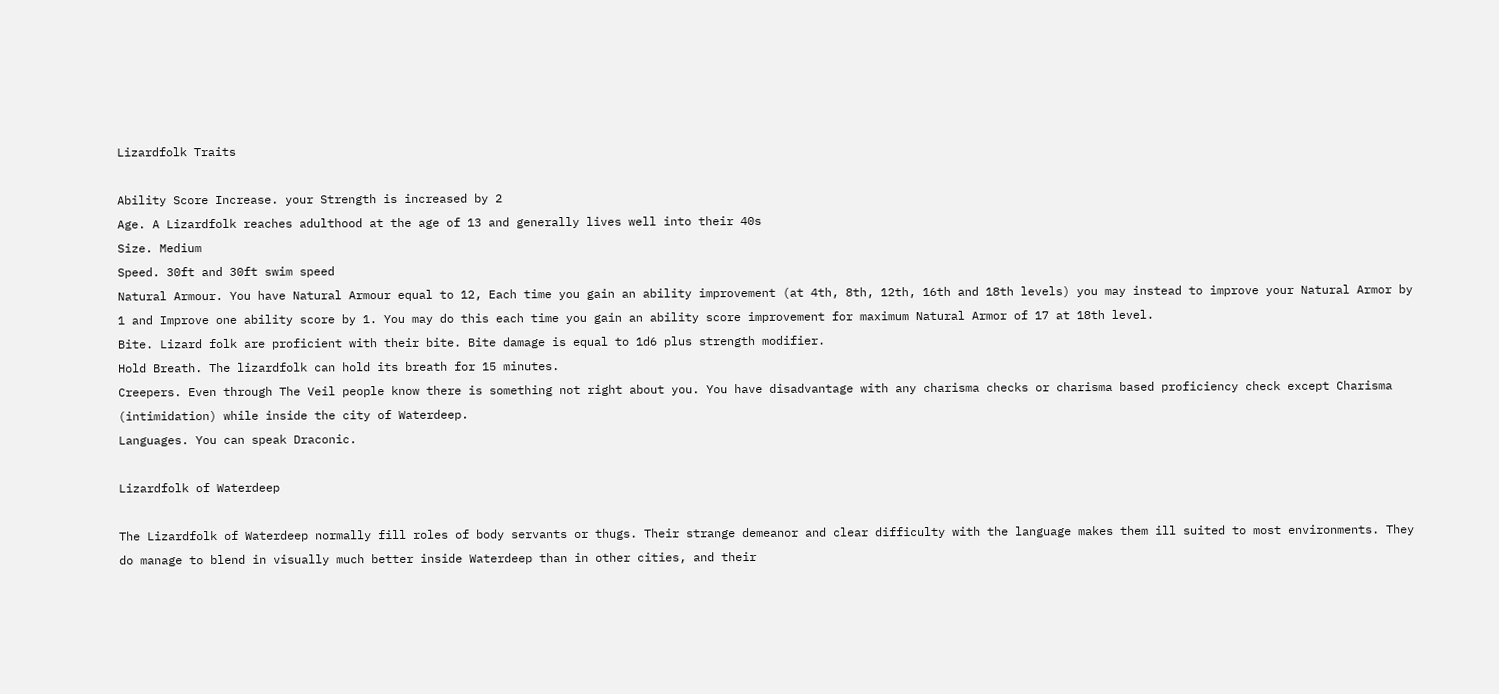Lizardfolk Traits

Ability Score Increase. your Strength is increased by 2
Age. A Lizardfolk reaches adulthood at the age of 13 and generally lives well into their 40s
Size. Medium
Speed. 30ft and 30ft swim speed
Natural Armour. You have Natural Armour equal to 12, Each time you gain an ability improvement (at 4th, 8th, 12th, 16th and 18th levels) you may instead to improve your Natural Armor by 1 and Improve one ability score by 1. You may do this each time you gain an ability score improvement for maximum Natural Armor of 17 at 18th level.
Bite. Lizard folk are proficient with their bite. Bite damage is equal to 1d6 plus strength modifier.
Hold Breath. The lizardfolk can hold its breath for 15 minutes.
Creepers. Even through The Veil people know there is something not right about you. You have disadvantage with any charisma checks or charisma based proficiency check except Charisma (intimidation) while inside the city of Waterdeep.
Languages. You can speak Draconic.

Lizardfolk of Waterdeep

The Lizardfolk of Waterdeep normally fill roles of body servants or thugs. Their strange demeanor and clear difficulty with the language makes them ill suited to most environments. They do manage to blend in visually much better inside Waterdeep than in other cities, and their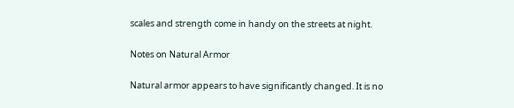scales and strength come in handy on the streets at night.

Notes on Natural Armor

Natural armor appears to have significantly changed. It is no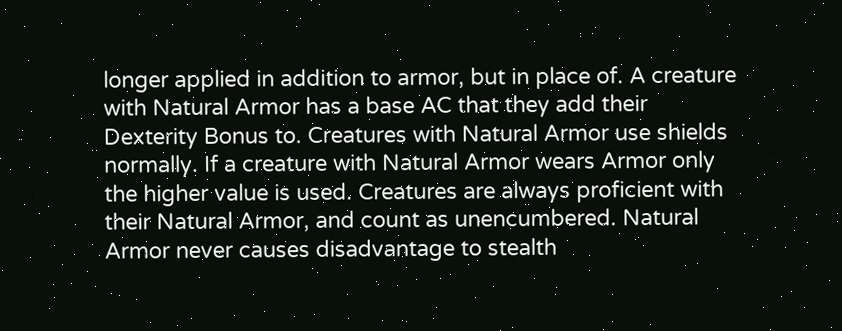longer applied in addition to armor, but in place of. A creature with Natural Armor has a base AC that they add their Dexterity Bonus to. Creatures with Natural Armor use shields normally. If a creature with Natural Armor wears Armor only the higher value is used. Creatures are always proficient with their Natural Armor, and count as unencumbered. Natural Armor never causes disadvantage to stealth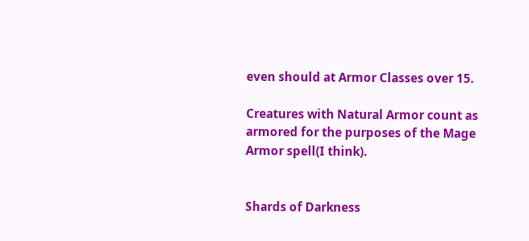even should at Armor Classes over 15.

Creatures with Natural Armor count as armored for the purposes of the Mage Armor spell(I think).


Shards of Darkness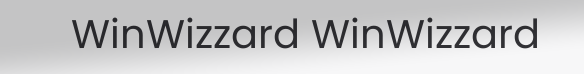WinWizzard WinWizzard